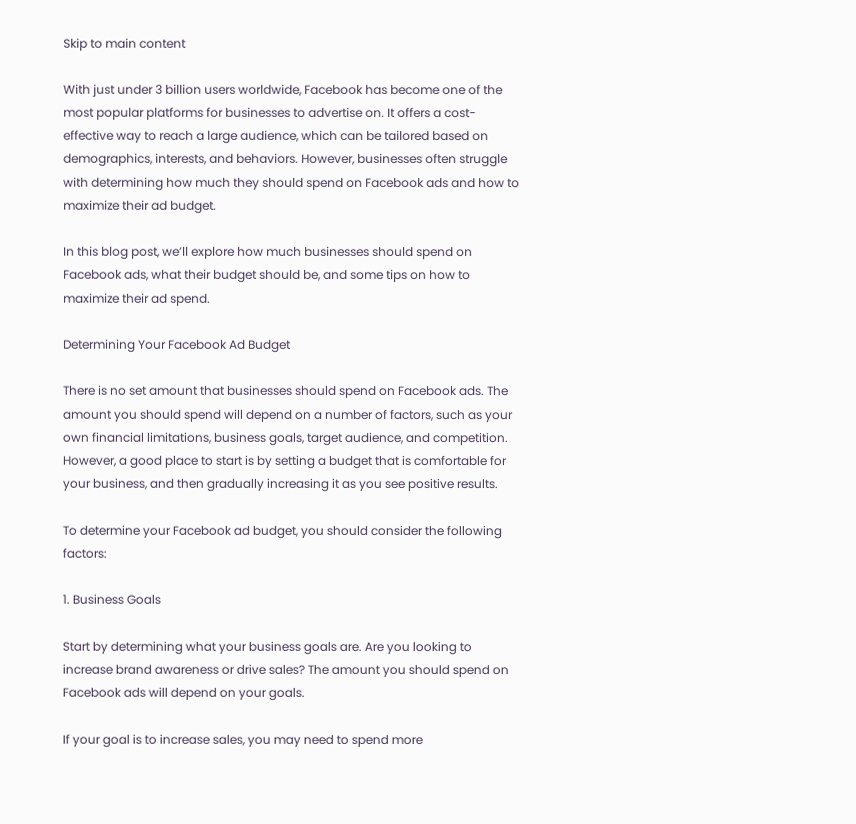Skip to main content

With just under 3 billion users worldwide, Facebook has become one of the most popular platforms for businesses to advertise on. It offers a cost-effective way to reach a large audience, which can be tailored based on demographics, interests, and behaviors. However, businesses often struggle with determining how much they should spend on Facebook ads and how to maximize their ad budget.

In this blog post, we’ll explore how much businesses should spend on Facebook ads, what their budget should be, and some tips on how to maximize their ad spend.

Determining Your Facebook Ad Budget

There is no set amount that businesses should spend on Facebook ads. The amount you should spend will depend on a number of factors, such as your own financial limitations, business goals, target audience, and competition. However, a good place to start is by setting a budget that is comfortable for your business, and then gradually increasing it as you see positive results.

To determine your Facebook ad budget, you should consider the following factors:

1. Business Goals

Start by determining what your business goals are. Are you looking to increase brand awareness or drive sales? The amount you should spend on Facebook ads will depend on your goals.

If your goal is to increase sales, you may need to spend more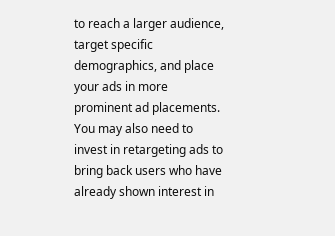to reach a larger audience, target specific demographics, and place your ads in more prominent ad placements. You may also need to invest in retargeting ads to bring back users who have already shown interest in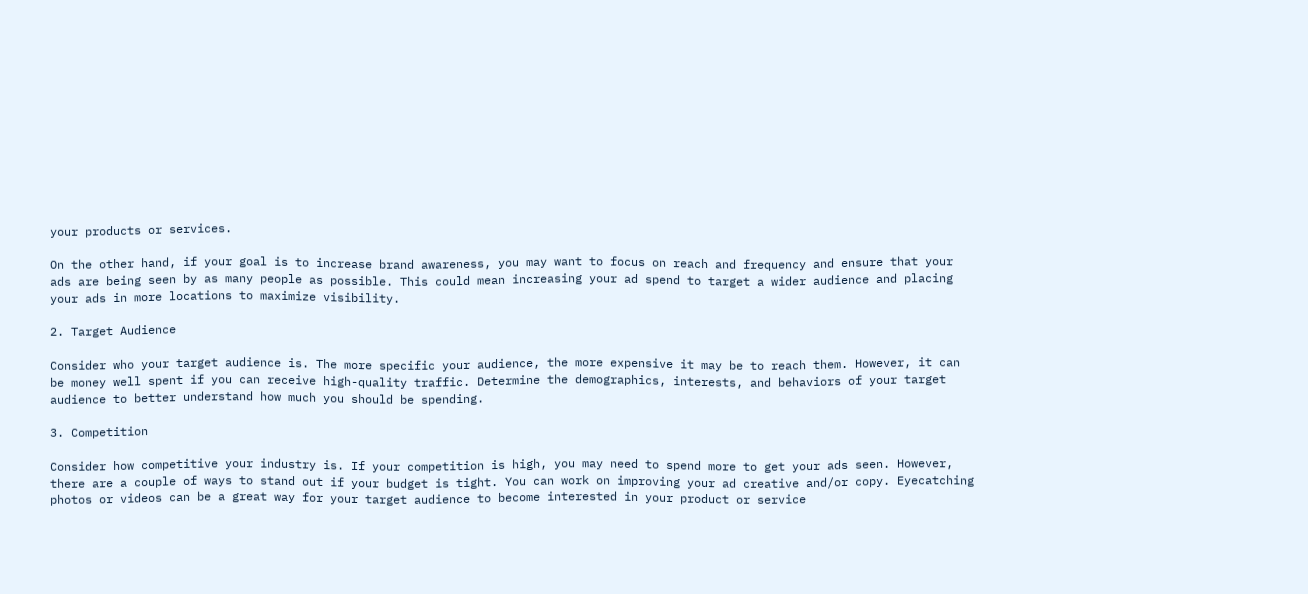your products or services.

On the other hand, if your goal is to increase brand awareness, you may want to focus on reach and frequency and ensure that your ads are being seen by as many people as possible. This could mean increasing your ad spend to target a wider audience and placing your ads in more locations to maximize visibility.

2. Target Audience

Consider who your target audience is. The more specific your audience, the more expensive it may be to reach them. However, it can be money well spent if you can receive high-quality traffic. Determine the demographics, interests, and behaviors of your target audience to better understand how much you should be spending.

3. Competition

Consider how competitive your industry is. If your competition is high, you may need to spend more to get your ads seen. However, there are a couple of ways to stand out if your budget is tight. You can work on improving your ad creative and/or copy. Eyecatching photos or videos can be a great way for your target audience to become interested in your product or service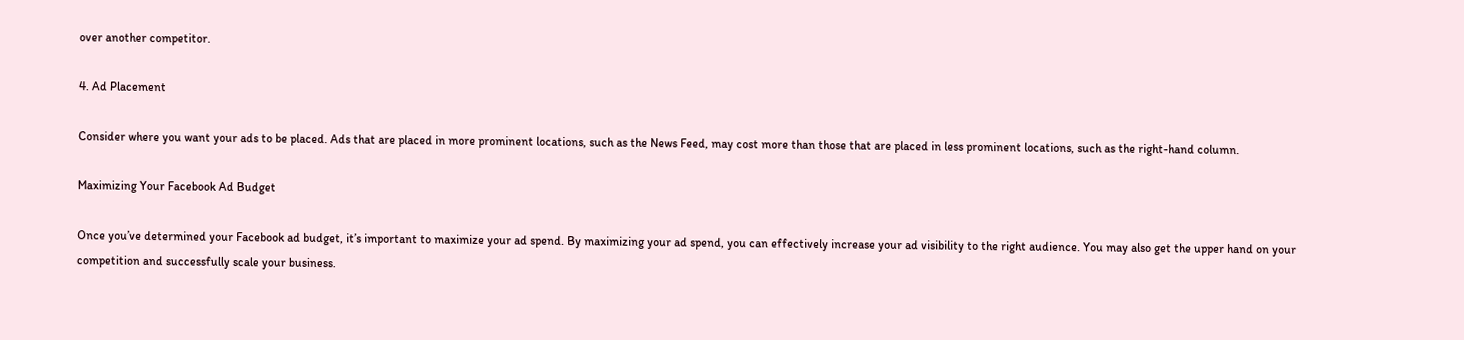over another competitor.

4. Ad Placement

Consider where you want your ads to be placed. Ads that are placed in more prominent locations, such as the News Feed, may cost more than those that are placed in less prominent locations, such as the right-hand column.

Maximizing Your Facebook Ad Budget

Once you’ve determined your Facebook ad budget, it’s important to maximize your ad spend. By maximizing your ad spend, you can effectively increase your ad visibility to the right audience. You may also get the upper hand on your competition and successfully scale your business.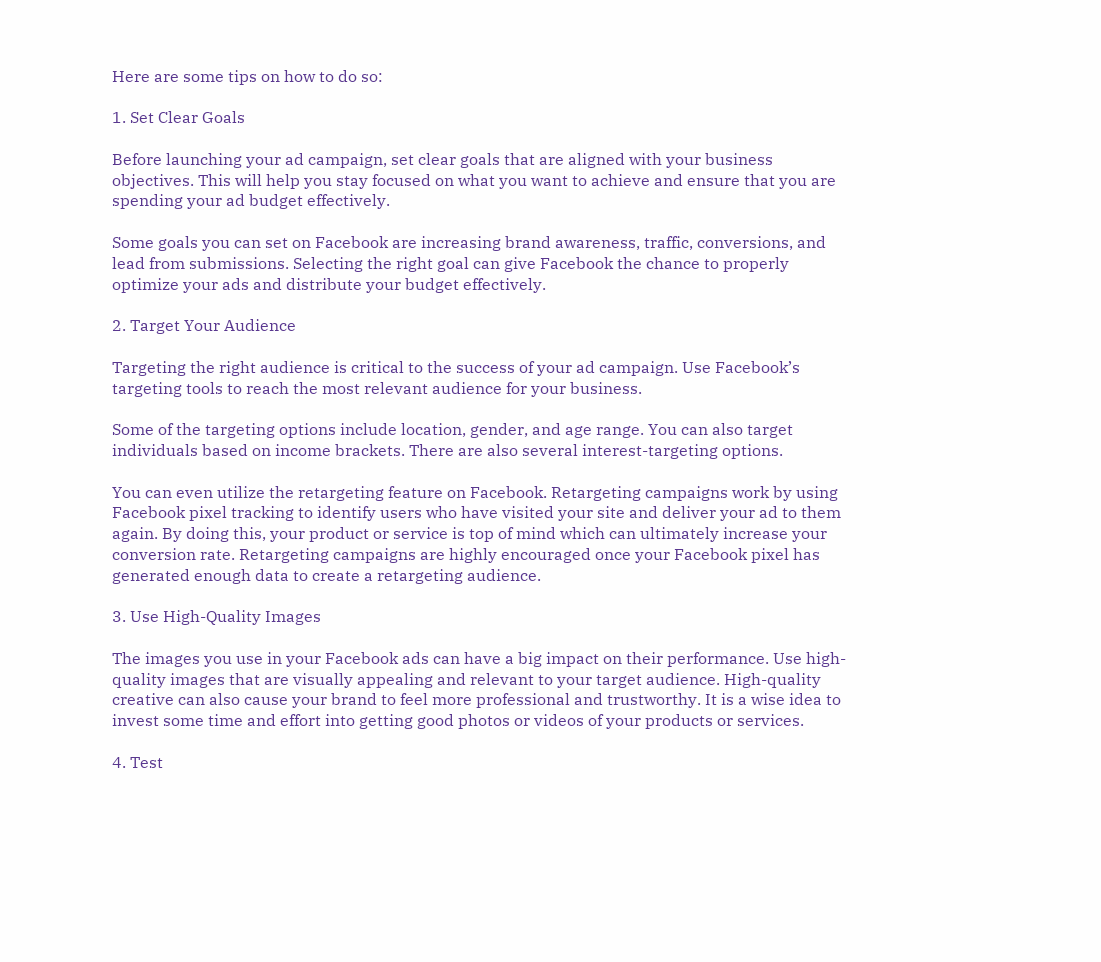Here are some tips on how to do so:

1. Set Clear Goals

Before launching your ad campaign, set clear goals that are aligned with your business objectives. This will help you stay focused on what you want to achieve and ensure that you are spending your ad budget effectively.

Some goals you can set on Facebook are increasing brand awareness, traffic, conversions, and lead from submissions. Selecting the right goal can give Facebook the chance to properly optimize your ads and distribute your budget effectively.

2. Target Your Audience

Targeting the right audience is critical to the success of your ad campaign. Use Facebook’s targeting tools to reach the most relevant audience for your business.

Some of the targeting options include location, gender, and age range. You can also target individuals based on income brackets. There are also several interest-targeting options.

You can even utilize the retargeting feature on Facebook. Retargeting campaigns work by using Facebook pixel tracking to identify users who have visited your site and deliver your ad to them again. By doing this, your product or service is top of mind which can ultimately increase your conversion rate. Retargeting campaigns are highly encouraged once your Facebook pixel has generated enough data to create a retargeting audience.

3. Use High-Quality Images

The images you use in your Facebook ads can have a big impact on their performance. Use high-quality images that are visually appealing and relevant to your target audience. High-quality creative can also cause your brand to feel more professional and trustworthy. It is a wise idea to invest some time and effort into getting good photos or videos of your products or services.

4. Test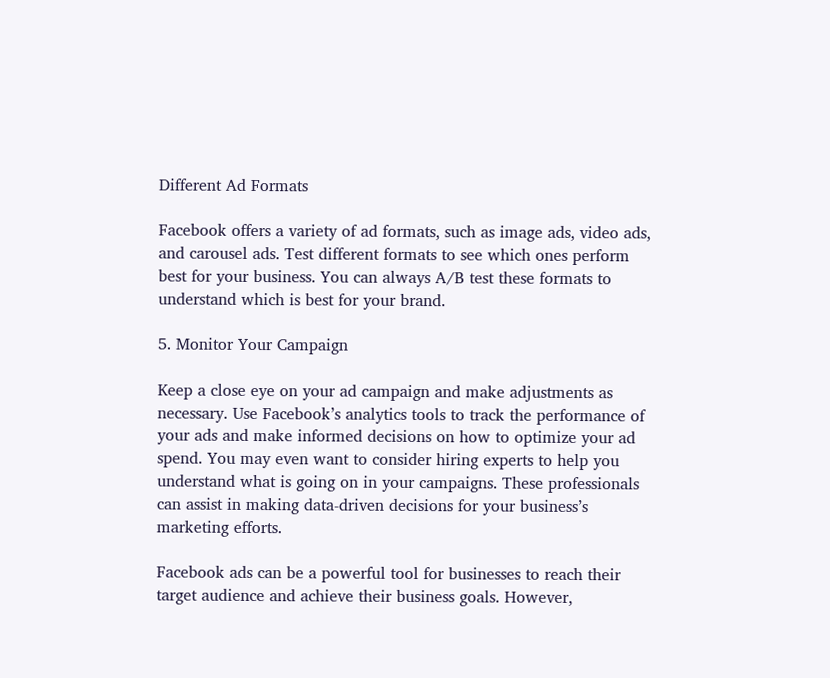Different Ad Formats

Facebook offers a variety of ad formats, such as image ads, video ads, and carousel ads. Test different formats to see which ones perform best for your business. You can always A/B test these formats to understand which is best for your brand.

5. Monitor Your Campaign

Keep a close eye on your ad campaign and make adjustments as necessary. Use Facebook’s analytics tools to track the performance of your ads and make informed decisions on how to optimize your ad spend. You may even want to consider hiring experts to help you understand what is going on in your campaigns. These professionals can assist in making data-driven decisions for your business’s marketing efforts.

Facebook ads can be a powerful tool for businesses to reach their target audience and achieve their business goals. However,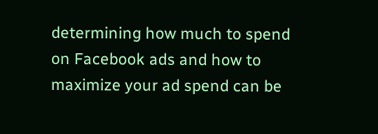determining how much to spend on Facebook ads and how to maximize your ad spend can be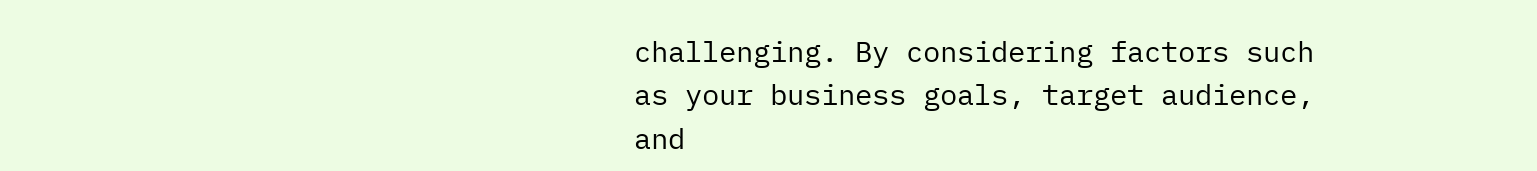challenging. By considering factors such as your business goals, target audience, and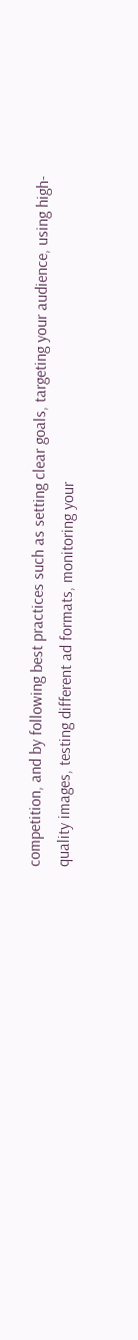competition, and by following best practices such as setting clear goals, targeting your audience, using high-quality images, testing different ad formats, monitoring your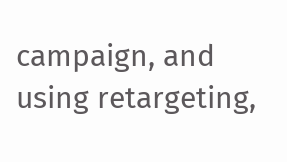campaign, and using retargeting,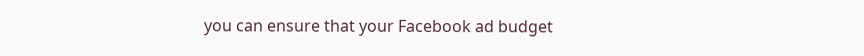you can ensure that your Facebook ad budget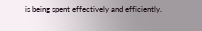is being spent effectively and efficiently.